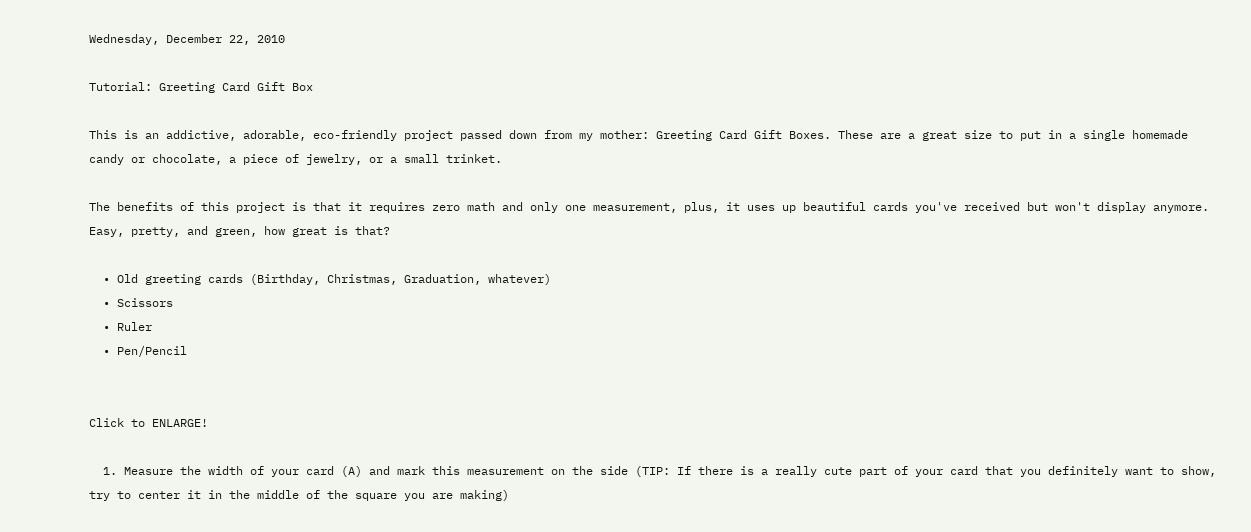Wednesday, December 22, 2010

Tutorial: Greeting Card Gift Box

This is an addictive, adorable, eco-friendly project passed down from my mother: Greeting Card Gift Boxes. These are a great size to put in a single homemade candy or chocolate, a piece of jewelry, or a small trinket.

The benefits of this project is that it requires zero math and only one measurement, plus, it uses up beautiful cards you've received but won't display anymore.  Easy, pretty, and green, how great is that?

  • Old greeting cards (Birthday, Christmas, Graduation, whatever)
  • Scissors
  • Ruler
  • Pen/Pencil


Click to ENLARGE!

  1. Measure the width of your card (A) and mark this measurement on the side (TIP: If there is a really cute part of your card that you definitely want to show, try to center it in the middle of the square you are making)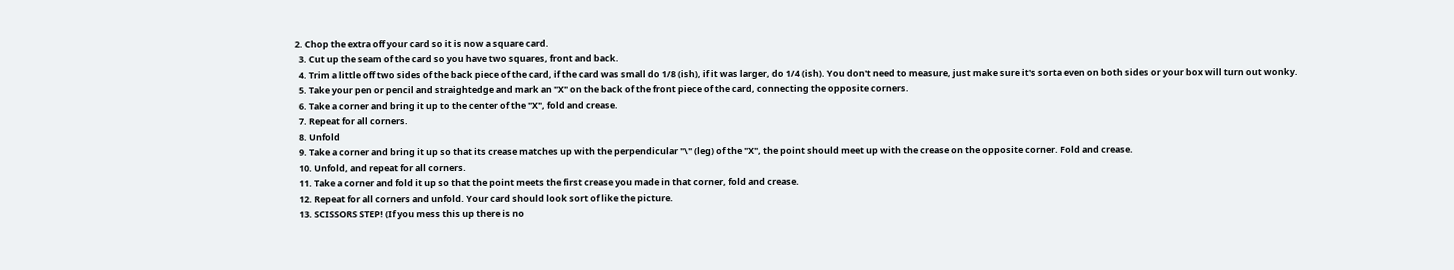2. Chop the extra off your card so it is now a square card.
  3. Cut up the seam of the card so you have two squares, front and back.
  4. Trim a little off two sides of the back piece of the card, if the card was small do 1/8 (ish), if it was larger, do 1/4 (ish). You don't need to measure, just make sure it's sorta even on both sides or your box will turn out wonky.
  5. Take your pen or pencil and straightedge and mark an "X" on the back of the front piece of the card, connecting the opposite corners.
  6. Take a corner and bring it up to the center of the "X", fold and crease.
  7. Repeat for all corners.
  8. Unfold
  9. Take a corner and bring it up so that its crease matches up with the perpendicular "\" (leg) of the "X", the point should meet up with the crease on the opposite corner. Fold and crease.
  10. Unfold, and repeat for all corners.
  11. Take a corner and fold it up so that the point meets the first crease you made in that corner, fold and crease.
  12. Repeat for all corners and unfold. Your card should look sort of like the picture.
  13. SCISSORS STEP! (If you mess this up there is no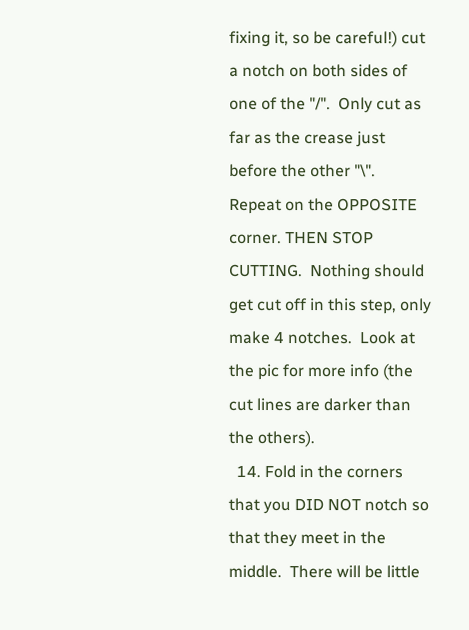fixing it, so be careful!) cut a notch on both sides of one of the "/".  Only cut as far as the crease just before the other "\".  Repeat on the OPPOSITE corner. THEN STOP CUTTING.  Nothing should get cut off in this step, only make 4 notches.  Look at the pic for more info (the cut lines are darker than the others).
  14. Fold in the corners that you DID NOT notch so that they meet in the middle.  There will be little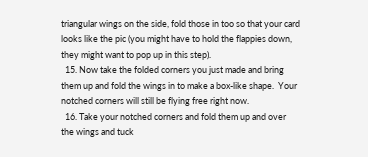triangular wings on the side, fold those in too so that your card looks like the pic (you might have to hold the flappies down, they might want to pop up in this step).
  15. Now take the folded corners you just made and bring them up and fold the wings in to make a box-like shape.  Your notched corners will still be flying free right now.
  16. Take your notched corners and fold them up and over the wings and tuck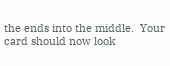the ends into the middle.  Your card should now look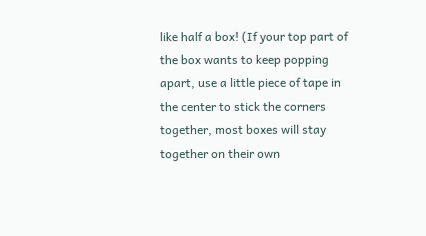like half a box! (If your top part of the box wants to keep popping apart, use a little piece of tape in the center to stick the corners together, most boxes will stay together on their own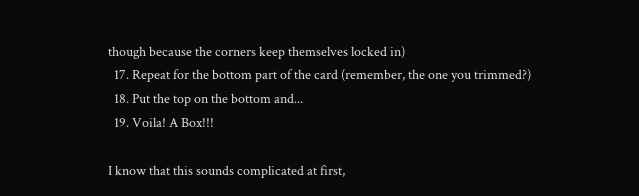though because the corners keep themselves locked in)
  17. Repeat for the bottom part of the card (remember, the one you trimmed?)
  18. Put the top on the bottom and...
  19. Voila! A Box!!!

I know that this sounds complicated at first,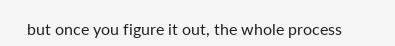but once you figure it out, the whole process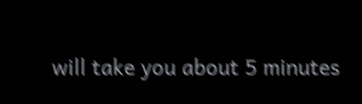will take you about 5 minutes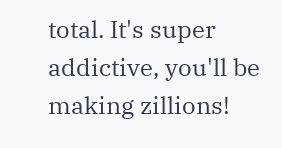total. It's super addictive, you'll be making zillions!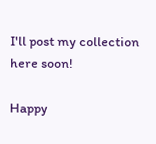I'll post my collection here soon!

Happy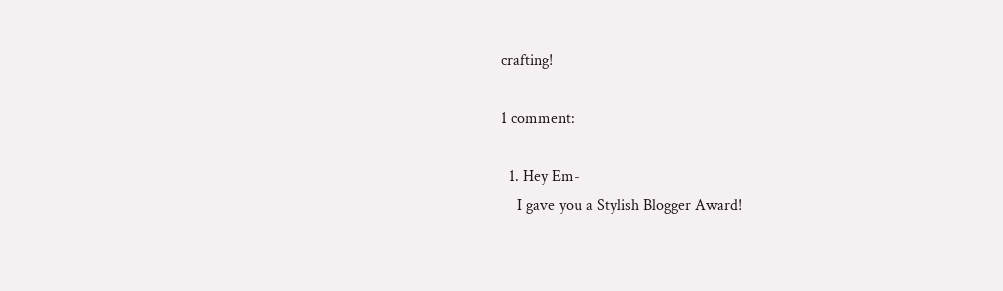crafting!

1 comment:

  1. Hey Em-
    I gave you a Stylish Blogger Award!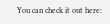You can check it out here: